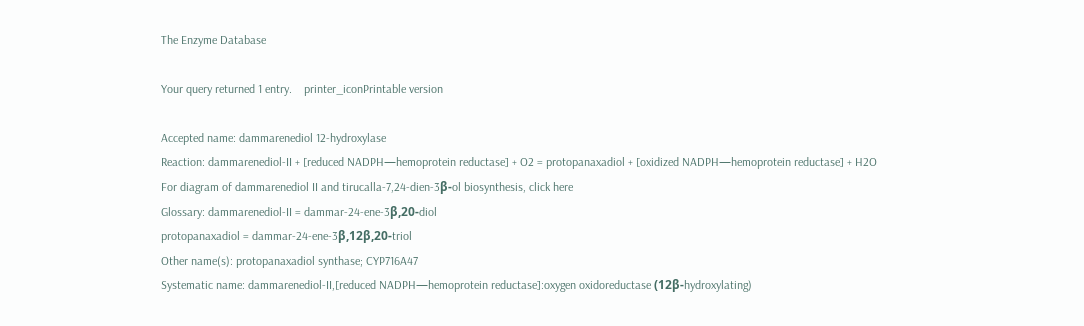The Enzyme Database

Your query returned 1 entry.    printer_iconPrintable version

Accepted name: dammarenediol 12-hydroxylase
Reaction: dammarenediol-II + [reduced NADPH—hemoprotein reductase] + O2 = protopanaxadiol + [oxidized NADPH—hemoprotein reductase] + H2O
For diagram of dammarenediol II and tirucalla-7,24-dien-3β-ol biosynthesis, click here
Glossary: dammarenediol-II = dammar-24-ene-3β,20-diol
protopanaxadiol = dammar-24-ene-3β,12β,20-triol
Other name(s): protopanaxadiol synthase; CYP716A47
Systematic name: dammarenediol-II,[reduced NADPH—hemoprotein reductase]:oxygen oxidoreductase (12β-hydroxylating)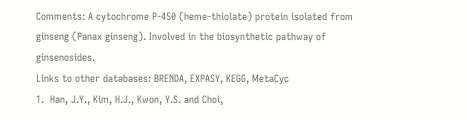Comments: A cytochrome P-450 (heme-thiolate) protein isolated from ginseng (Panax ginseng). Involved in the biosynthetic pathway of ginsenosides.
Links to other databases: BRENDA, EXPASY, KEGG, MetaCyc
1.  Han, J.Y., Kim, H.J., Kwon, Y.S. and Choi,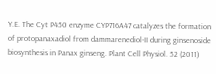Y.E. The Cyt P450 enzyme CYP716A47 catalyzes the formation of protopanaxadiol from dammarenediol-II during ginsenoside biosynthesis in Panax ginseng. Plant Cell Physiol. 52 (2011)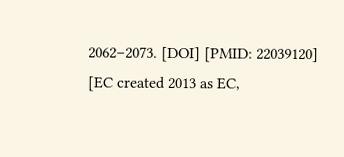2062–2073. [DOI] [PMID: 22039120]
[EC created 2013 as EC,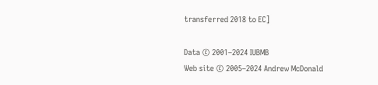transferred 2018 to EC]

Data © 2001–2024 IUBMB
Web site © 2005–2024 Andrew McDonald